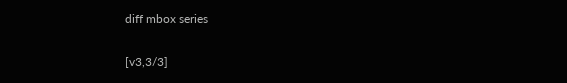diff mbox series

[v3,3/3]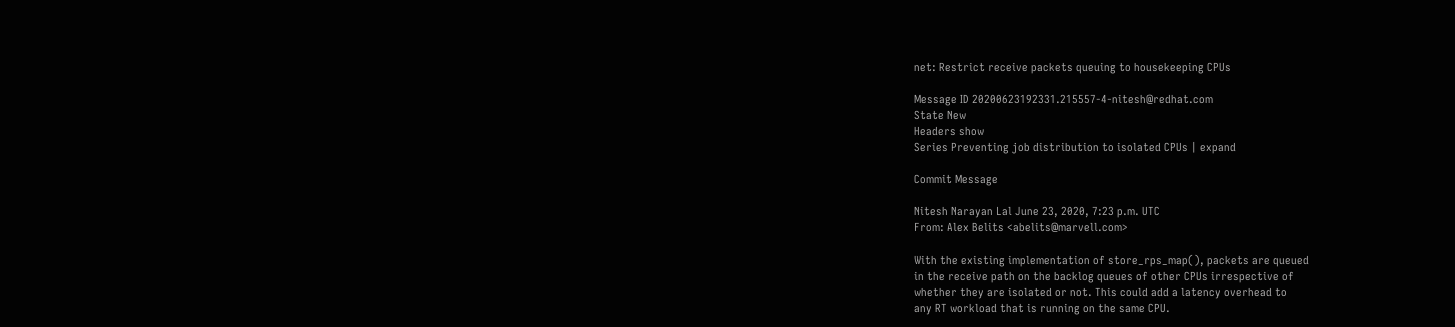net: Restrict receive packets queuing to housekeeping CPUs

Message ID 20200623192331.215557-4-nitesh@redhat.com
State New
Headers show
Series Preventing job distribution to isolated CPUs | expand

Commit Message

Nitesh Narayan Lal June 23, 2020, 7:23 p.m. UTC
From: Alex Belits <abelits@marvell.com>

With the existing implementation of store_rps_map(), packets are queued
in the receive path on the backlog queues of other CPUs irrespective of
whether they are isolated or not. This could add a latency overhead to
any RT workload that is running on the same CPU.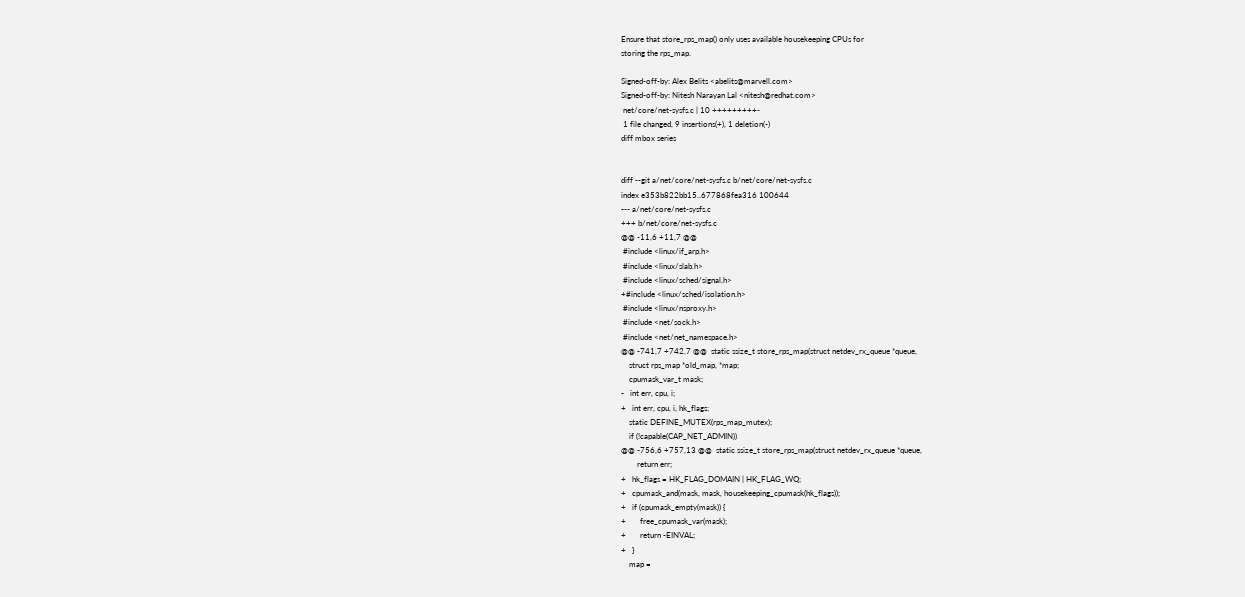Ensure that store_rps_map() only uses available housekeeping CPUs for
storing the rps_map.

Signed-off-by: Alex Belits <abelits@marvell.com>
Signed-off-by: Nitesh Narayan Lal <nitesh@redhat.com>
 net/core/net-sysfs.c | 10 +++++++++-
 1 file changed, 9 insertions(+), 1 deletion(-)
diff mbox series


diff --git a/net/core/net-sysfs.c b/net/core/net-sysfs.c
index e353b822bb15..677868fea316 100644
--- a/net/core/net-sysfs.c
+++ b/net/core/net-sysfs.c
@@ -11,6 +11,7 @@
 #include <linux/if_arp.h>
 #include <linux/slab.h>
 #include <linux/sched/signal.h>
+#include <linux/sched/isolation.h>
 #include <linux/nsproxy.h>
 #include <net/sock.h>
 #include <net/net_namespace.h>
@@ -741,7 +742,7 @@  static ssize_t store_rps_map(struct netdev_rx_queue *queue,
    struct rps_map *old_map, *map;
    cpumask_var_t mask;
-   int err, cpu, i;
+   int err, cpu, i, hk_flags;
    static DEFINE_MUTEX(rps_map_mutex);
    if (!capable(CAP_NET_ADMIN))
@@ -756,6 +757,13 @@  static ssize_t store_rps_map(struct netdev_rx_queue *queue,
        return err;
+   hk_flags = HK_FLAG_DOMAIN | HK_FLAG_WQ;
+   cpumask_and(mask, mask, housekeeping_cpumask(hk_flags));
+   if (cpumask_empty(mask)) {
+       free_cpumask_var(mask);
+       return -EINVAL;
+   }
    map =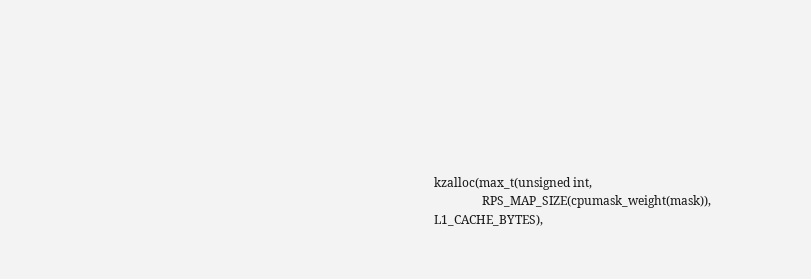kzalloc(max_t(unsigned int,
                RPS_MAP_SIZE(cpumask_weight(mask)), L1_CACHE_BYTES),